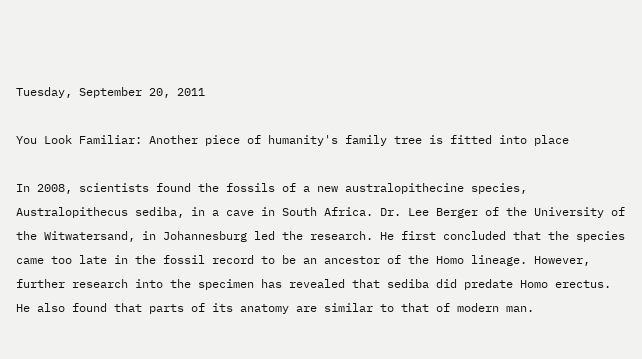Tuesday, September 20, 2011

You Look Familiar: Another piece of humanity's family tree is fitted into place

In 2008, scientists found the fossils of a new australopithecine species, Australopithecus sediba, in a cave in South Africa. Dr. Lee Berger of the University of the Witwatersand, in Johannesburg led the research. He first concluded that the species came too late in the fossil record to be an ancestor of the Homo lineage. However, further research into the specimen has revealed that sediba did predate Homo erectus. He also found that parts of its anatomy are similar to that of modern man.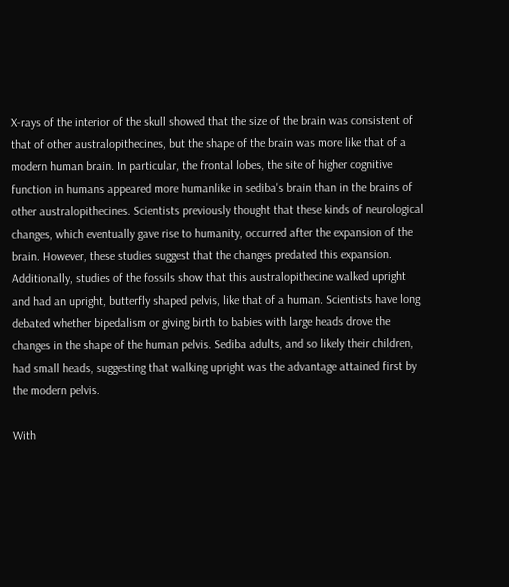X-rays of the interior of the skull showed that the size of the brain was consistent of that of other australopithecines, but the shape of the brain was more like that of a modern human brain. In particular, the frontal lobes, the site of higher cognitive function in humans appeared more humanlike in sediba's brain than in the brains of other australopithecines. Scientists previously thought that these kinds of neurological changes, which eventually gave rise to humanity, occurred after the expansion of the brain. However, these studies suggest that the changes predated this expansion. Additionally, studies of the fossils show that this australopithecine walked upright and had an upright, butterfly shaped pelvis, like that of a human. Scientists have long debated whether bipedalism or giving birth to babies with large heads drove the changes in the shape of the human pelvis. Sediba adults, and so likely their children, had small heads, suggesting that walking upright was the advantage attained first by the modern pelvis.

With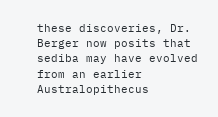these discoveries, Dr. Berger now posits that sediba may have evolved from an earlier Australopithecus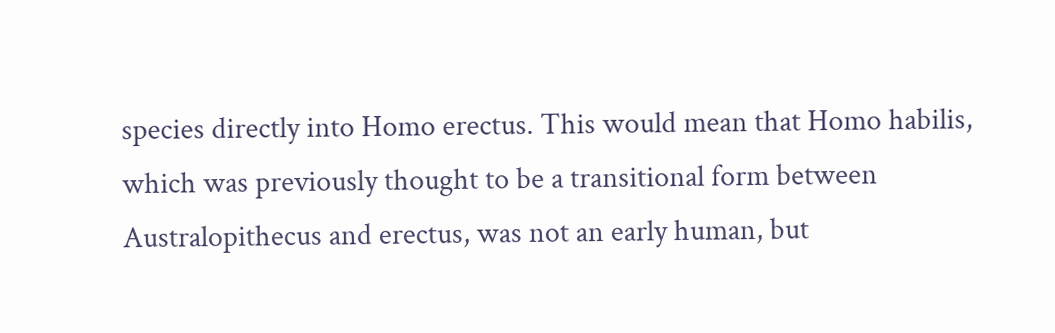species directly into Homo erectus. This would mean that Homo habilis, which was previously thought to be a transitional form between Australopithecus and erectus, was not an early human, but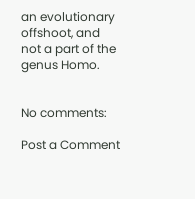an evolutionary offshoot, and not a part of the genus Homo.


No comments:

Post a Comment